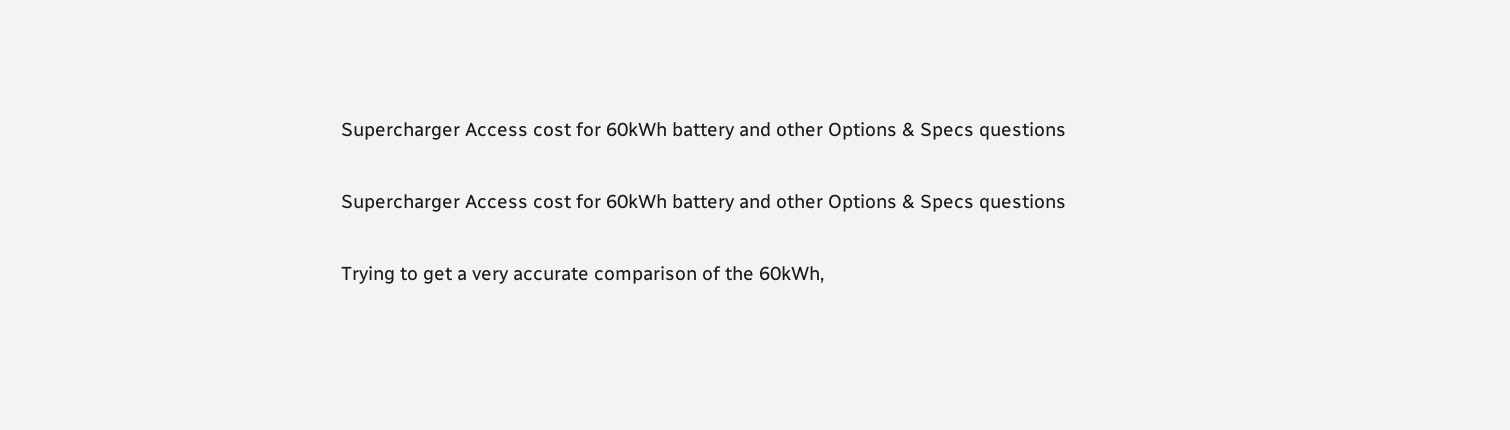Supercharger Access cost for 60kWh battery and other Options & Specs questions

Supercharger Access cost for 60kWh battery and other Options & Specs questions

Trying to get a very accurate comparison of the 60kWh,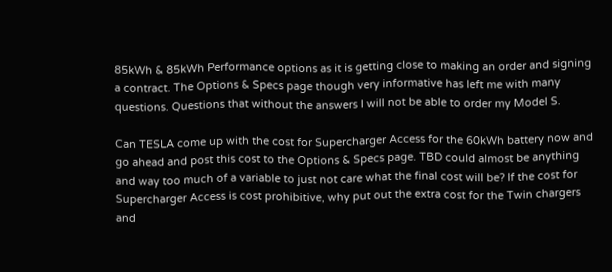85kWh & 85kWh Performance options as it is getting close to making an order and signing a contract. The Options & Specs page though very informative has left me with many questions. Questions that without the answers I will not be able to order my Model S.

Can TESLA come up with the cost for Supercharger Access for the 60kWh battery now and go ahead and post this cost to the Options & Specs page. TBD could almost be anything and way too much of a variable to just not care what the final cost will be? If the cost for Supercharger Access is cost prohibitive, why put out the extra cost for the Twin chargers and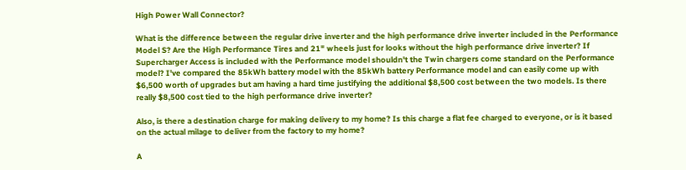High Power Wall Connector?

What is the difference between the regular drive inverter and the high performance drive inverter included in the Performance Model S? Are the High Performance Tires and 21" wheels just for looks without the high performance drive inverter? If Supercharger Access is included with the Performance model shouldn't the Twin chargers come standard on the Performance model? I've compared the 85kWh battery model with the 85kWh battery Performance model and can easily come up with $6,500 worth of upgrades but am having a hard time justifying the additional $8,500 cost between the two models. Is there really $8,500 cost tied to the high performance drive inverter?

Also, is there a destination charge for making delivery to my home? Is this charge a flat fee charged to everyone, or is it based on the actual milage to deliver from the factory to my home?

A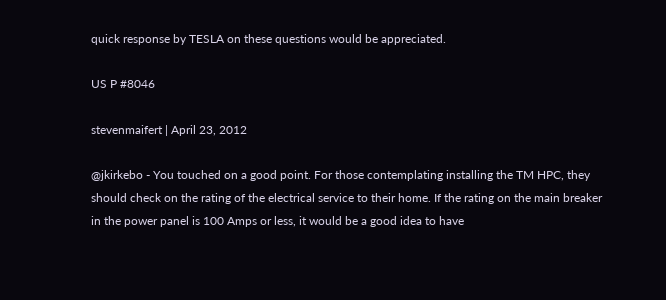quick response by TESLA on these questions would be appreciated.

US P #8046

stevenmaifert | April 23, 2012

@jkirkebo - You touched on a good point. For those contemplating installing the TM HPC, they should check on the rating of the electrical service to their home. If the rating on the main breaker in the power panel is 100 Amps or less, it would be a good idea to have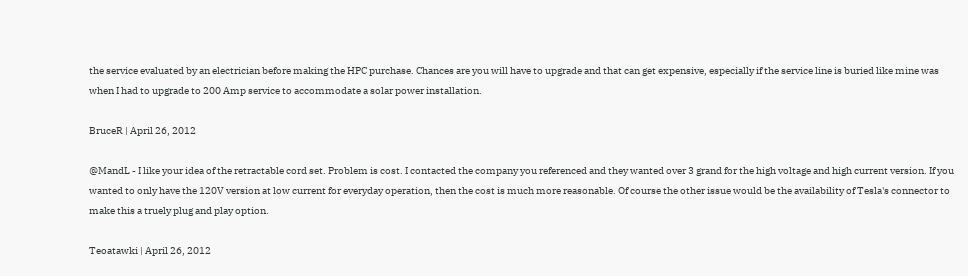the service evaluated by an electrician before making the HPC purchase. Chances are you will have to upgrade and that can get expensive, especially if the service line is buried like mine was when I had to upgrade to 200 Amp service to accommodate a solar power installation.

BruceR | April 26, 2012

@MandL - I like your idea of the retractable cord set. Problem is cost. I contacted the company you referenced and they wanted over 3 grand for the high voltage and high current version. If you wanted to only have the 120V version at low current for everyday operation, then the cost is much more reasonable. Of course the other issue would be the availability of Tesla's connector to make this a truely plug and play option.

Teoatawki | April 26, 2012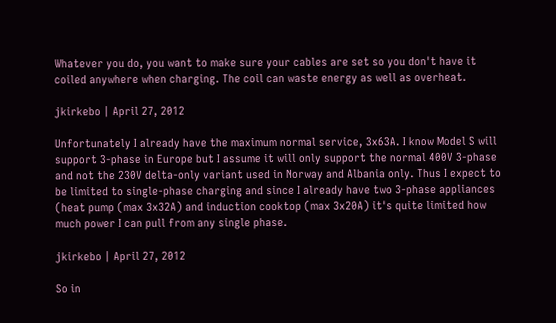Whatever you do, you want to make sure your cables are set so you don't have it coiled anywhere when charging. The coil can waste energy as well as overheat.

jkirkebo | April 27, 2012

Unfortunately I already have the maximum normal service, 3x63A. I know Model S will support 3-phase in Europe but I assume it will only support the normal 400V 3-phase and not the 230V delta-only variant used in Norway and Albania only. Thus I expect to be limited to single-phase charging and since I already have two 3-phase appliances (heat pump (max 3x32A) and induction cooktop (max 3x20A) it's quite limited how much power I can pull from any single phase.

jkirkebo | April 27, 2012

So in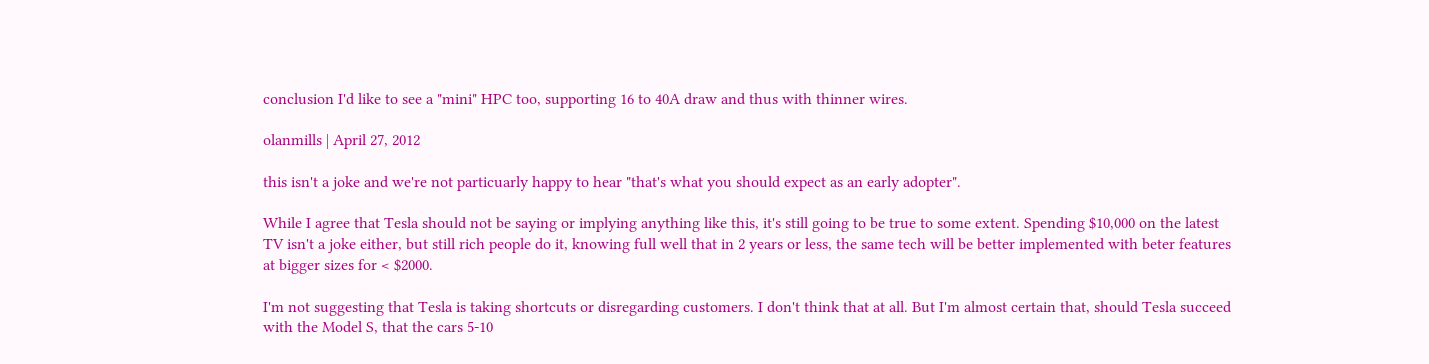conclusion I'd like to see a "mini" HPC too, supporting 16 to 40A draw and thus with thinner wires.

olanmills | April 27, 2012

this isn't a joke and we're not particuarly happy to hear "that's what you should expect as an early adopter".

While I agree that Tesla should not be saying or implying anything like this, it's still going to be true to some extent. Spending $10,000 on the latest TV isn't a joke either, but still rich people do it, knowing full well that in 2 years or less, the same tech will be better implemented with beter features at bigger sizes for < $2000.

I'm not suggesting that Tesla is taking shortcuts or disregarding customers. I don't think that at all. But I'm almost certain that, should Tesla succeed with the Model S, that the cars 5-10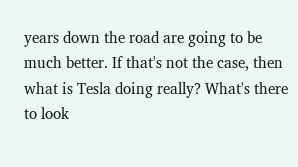years down the road are going to be much better. If that's not the case, then what is Tesla doing really? What's there to look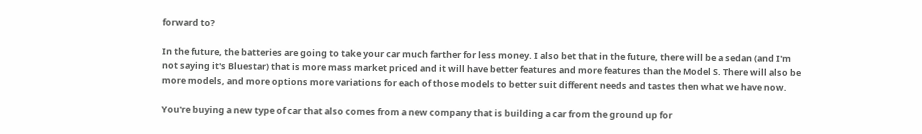forward to?

In the future, the batteries are going to take your car much farther for less money. I also bet that in the future, there will be a sedan (and I'm not saying it's Bluestar) that is more mass market priced and it will have better features and more features than the Model S. There will also be more models, and more options more variations for each of those models to better suit different needs and tastes then what we have now.

You're buying a new type of car that also comes from a new company that is building a car from the ground up for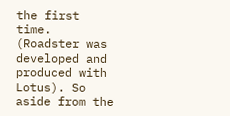the first time. (Roadster was developed and produced with Lotus). So aside from the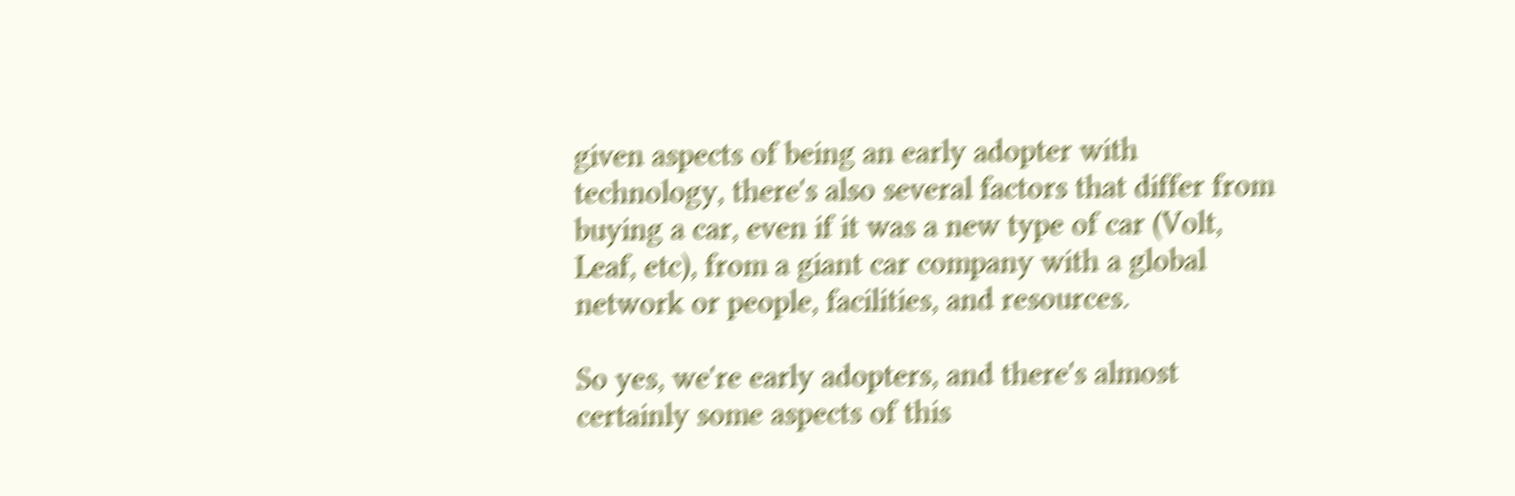given aspects of being an early adopter with technology, there's also several factors that differ from buying a car, even if it was a new type of car (Volt, Leaf, etc), from a giant car company with a global network or people, facilities, and resources.

So yes, we're early adopters, and there's almost certainly some aspects of this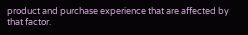product and purchase experience that are affected by that factor.